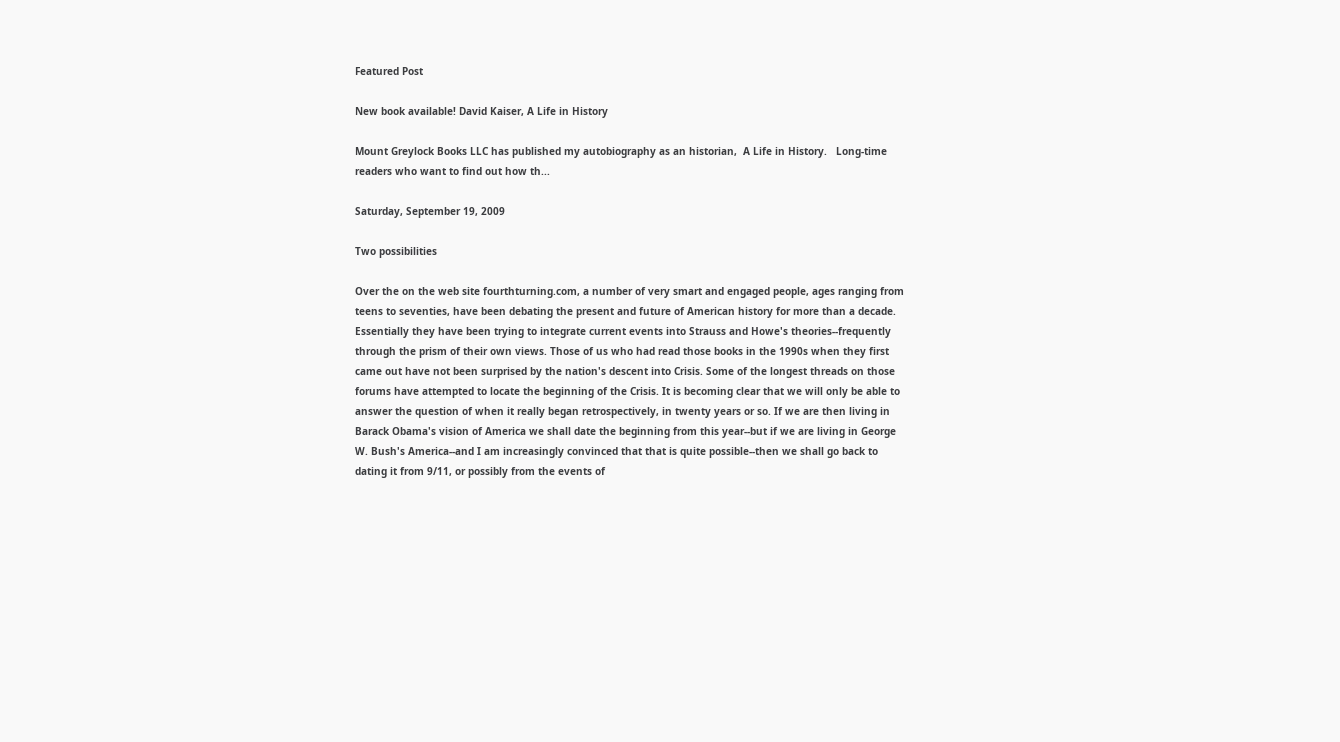Featured Post

New book available! David Kaiser, A Life in History

Mount Greylock Books LLC has published my autobiography as an historian,  A Life in History.   Long-time readers who want to find out how th...

Saturday, September 19, 2009

Two possibilities

Over the on the web site fourthturning.com, a number of very smart and engaged people, ages ranging from teens to seventies, have been debating the present and future of American history for more than a decade. Essentially they have been trying to integrate current events into Strauss and Howe's theories--frequently through the prism of their own views. Those of us who had read those books in the 1990s when they first came out have not been surprised by the nation's descent into Crisis. Some of the longest threads on those forums have attempted to locate the beginning of the Crisis. It is becoming clear that we will only be able to answer the question of when it really began retrospectively, in twenty years or so. If we are then living in Barack Obama's vision of America we shall date the beginning from this year--but if we are living in George W. Bush's America--and I am increasingly convinced that that is quite possible--then we shall go back to dating it from 9/11, or possibly from the events of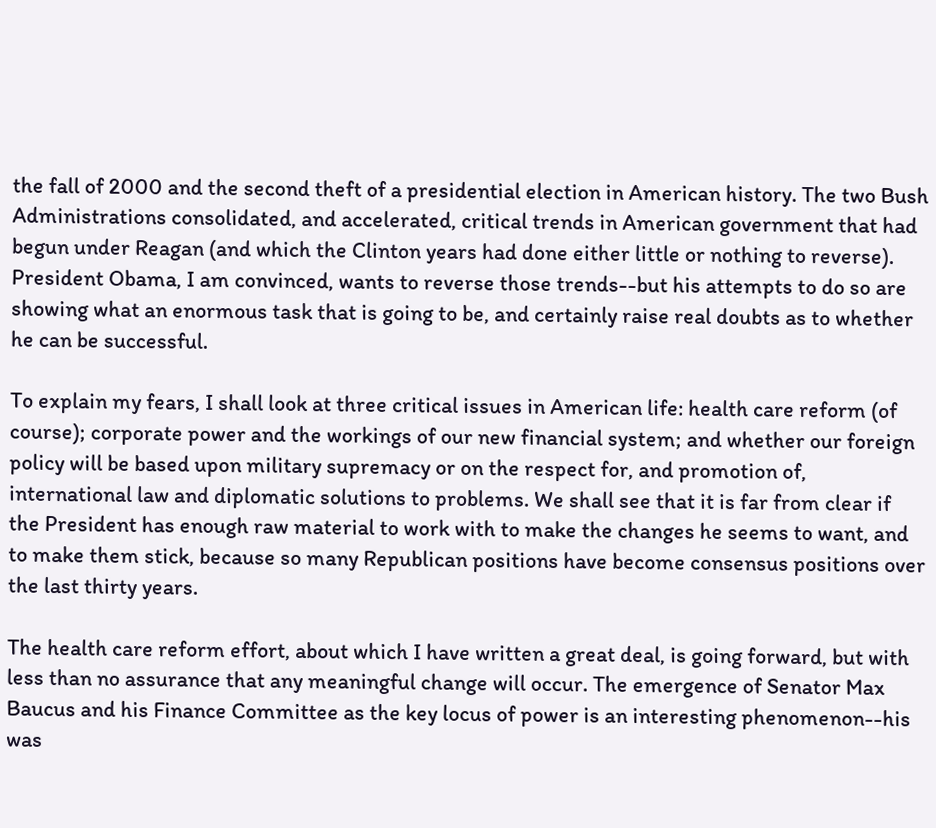the fall of 2000 and the second theft of a presidential election in American history. The two Bush Administrations consolidated, and accelerated, critical trends in American government that had begun under Reagan (and which the Clinton years had done either little or nothing to reverse). President Obama, I am convinced, wants to reverse those trends--but his attempts to do so are showing what an enormous task that is going to be, and certainly raise real doubts as to whether he can be successful.

To explain my fears, I shall look at three critical issues in American life: health care reform (of course); corporate power and the workings of our new financial system; and whether our foreign policy will be based upon military supremacy or on the respect for, and promotion of, international law and diplomatic solutions to problems. We shall see that it is far from clear if the President has enough raw material to work with to make the changes he seems to want, and to make them stick, because so many Republican positions have become consensus positions over the last thirty years.

The health care reform effort, about which I have written a great deal, is going forward, but with less than no assurance that any meaningful change will occur. The emergence of Senator Max Baucus and his Finance Committee as the key locus of power is an interesting phenomenon--his was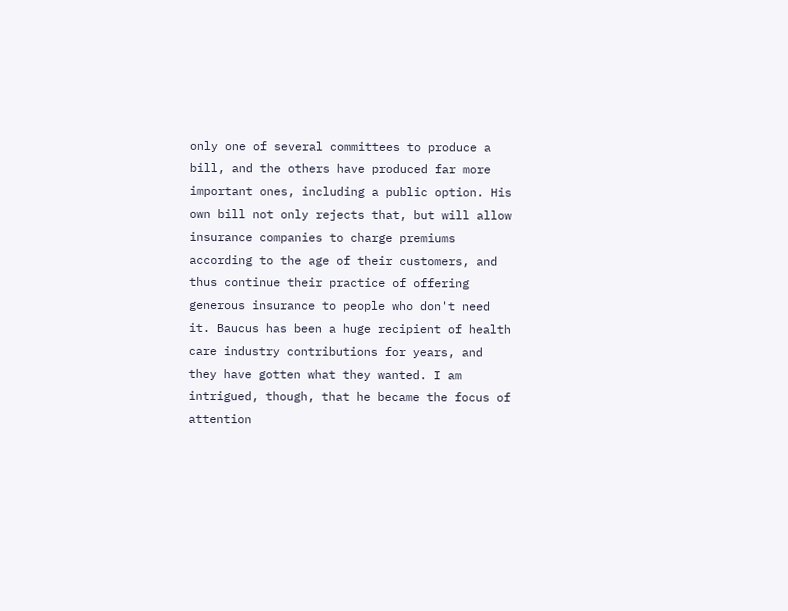only one of several committees to produce a bill, and the others have produced far more important ones, including a public option. His own bill not only rejects that, but will allow insurance companies to charge premiums according to the age of their customers, and thus continue their practice of offering generous insurance to people who don't need it. Baucus has been a huge recipient of health care industry contributions for years, and they have gotten what they wanted. I am intrigued, though, that he became the focus of attention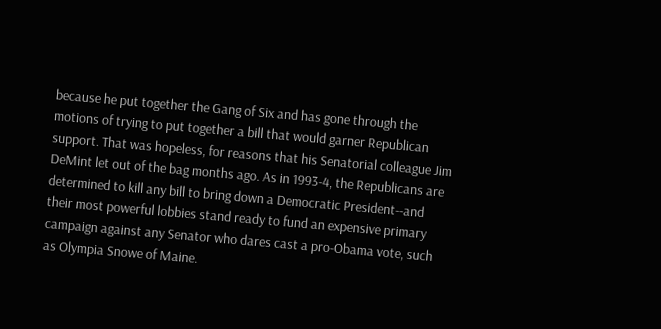because he put together the Gang of Six and has gone through the motions of trying to put together a bill that would garner Republican support. That was hopeless, for reasons that his Senatorial colleague Jim DeMint let out of the bag months ago. As in 1993-4, the Republicans are determined to kill any bill to bring down a Democratic President--and their most powerful lobbies stand ready to fund an expensive primary campaign against any Senator who dares cast a pro-Obama vote, such as Olympia Snowe of Maine.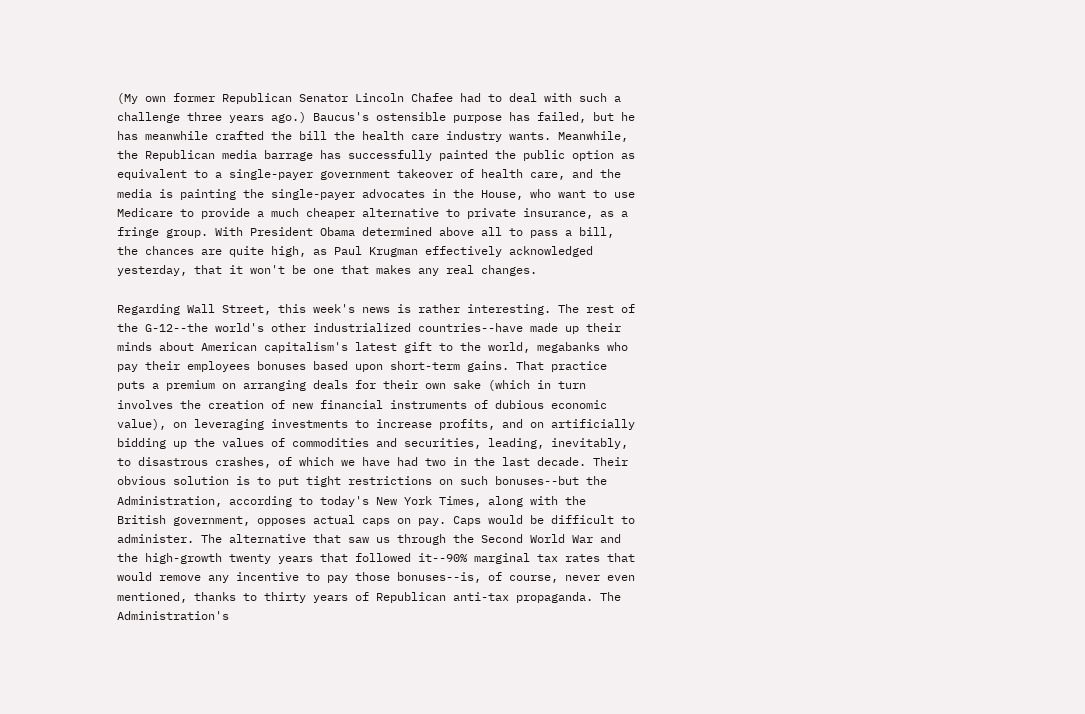(My own former Republican Senator Lincoln Chafee had to deal with such a challenge three years ago.) Baucus's ostensible purpose has failed, but he has meanwhile crafted the bill the health care industry wants. Meanwhile, the Republican media barrage has successfully painted the public option as equivalent to a single-payer government takeover of health care, and the media is painting the single-payer advocates in the House, who want to use Medicare to provide a much cheaper alternative to private insurance, as a fringe group. With President Obama determined above all to pass a bill, the chances are quite high, as Paul Krugman effectively acknowledged yesterday, that it won't be one that makes any real changes.

Regarding Wall Street, this week's news is rather interesting. The rest of the G-12--the world's other industrialized countries--have made up their minds about American capitalism's latest gift to the world, megabanks who pay their employees bonuses based upon short-term gains. That practice puts a premium on arranging deals for their own sake (which in turn involves the creation of new financial instruments of dubious economic value), on leveraging investments to increase profits, and on artificially bidding up the values of commodities and securities, leading, inevitably, to disastrous crashes, of which we have had two in the last decade. Their obvious solution is to put tight restrictions on such bonuses--but the Administration, according to today's New York Times, along with the British government, opposes actual caps on pay. Caps would be difficult to administer. The alternative that saw us through the Second World War and the high-growth twenty years that followed it--90% marginal tax rates that would remove any incentive to pay those bonuses--is, of course, never even mentioned, thanks to thirty years of Republican anti-tax propaganda. The Administration's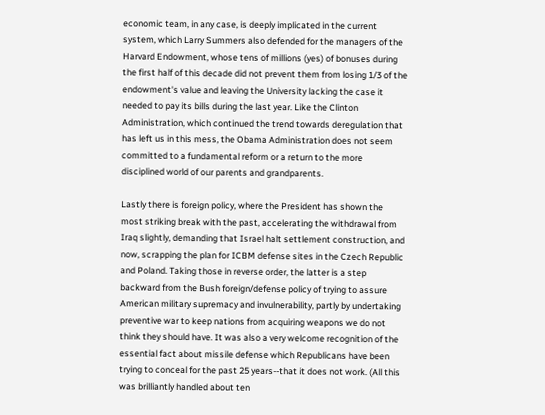economic team, in any case, is deeply implicated in the current system, which Larry Summers also defended for the managers of the Harvard Endowment, whose tens of millions (yes) of bonuses during the first half of this decade did not prevent them from losing 1/3 of the endowment's value and leaving the University lacking the case it needed to pay its bills during the last year. Like the Clinton Administration, which continued the trend towards deregulation that has left us in this mess, the Obama Administration does not seem committed to a fundamental reform or a return to the more disciplined world of our parents and grandparents.

Lastly there is foreign policy, where the President has shown the most striking break with the past, accelerating the withdrawal from Iraq slightly, demanding that Israel halt settlement construction, and now, scrapping the plan for ICBM defense sites in the Czech Republic and Poland. Taking those in reverse order, the latter is a step backward from the Bush foreign/defense policy of trying to assure American military supremacy and invulnerability, partly by undertaking preventive war to keep nations from acquiring weapons we do not think they should have. It was also a very welcome recognition of the essential fact about missile defense which Republicans have been trying to conceal for the past 25 years--that it does not work. (All this was brilliantly handled about ten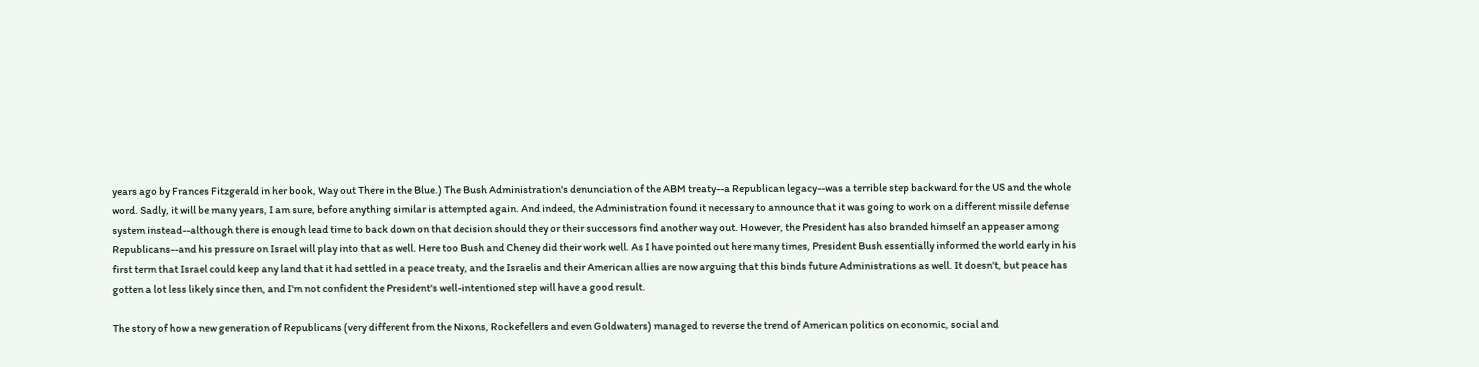years ago by Frances Fitzgerald in her book, Way out There in the Blue.) The Bush Administration's denunciation of the ABM treaty--a Republican legacy--was a terrible step backward for the US and the whole word. Sadly, it will be many years, I am sure, before anything similar is attempted again. And indeed, the Administration found it necessary to announce that it was going to work on a different missile defense system instead--although there is enough lead time to back down on that decision should they or their successors find another way out. However, the President has also branded himself an appeaser among Republicans--and his pressure on Israel will play into that as well. Here too Bush and Cheney did their work well. As I have pointed out here many times, President Bush essentially informed the world early in his first term that Israel could keep any land that it had settled in a peace treaty, and the Israelis and their American allies are now arguing that this binds future Administrations as well. It doesn't, but peace has gotten a lot less likely since then, and I'm not confident the President's well-intentioned step will have a good result.

The story of how a new generation of Republicans (very different from the Nixons, Rockefellers and even Goldwaters) managed to reverse the trend of American politics on economic, social and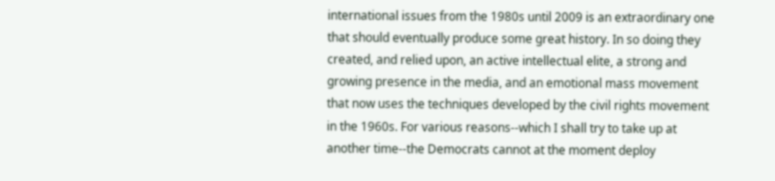international issues from the 1980s until 2009 is an extraordinary one that should eventually produce some great history. In so doing they created, and relied upon, an active intellectual elite, a strong and growing presence in the media, and an emotional mass movement that now uses the techniques developed by the civil rights movement in the 1960s. For various reasons--which I shall try to take up at another time--the Democrats cannot at the moment deploy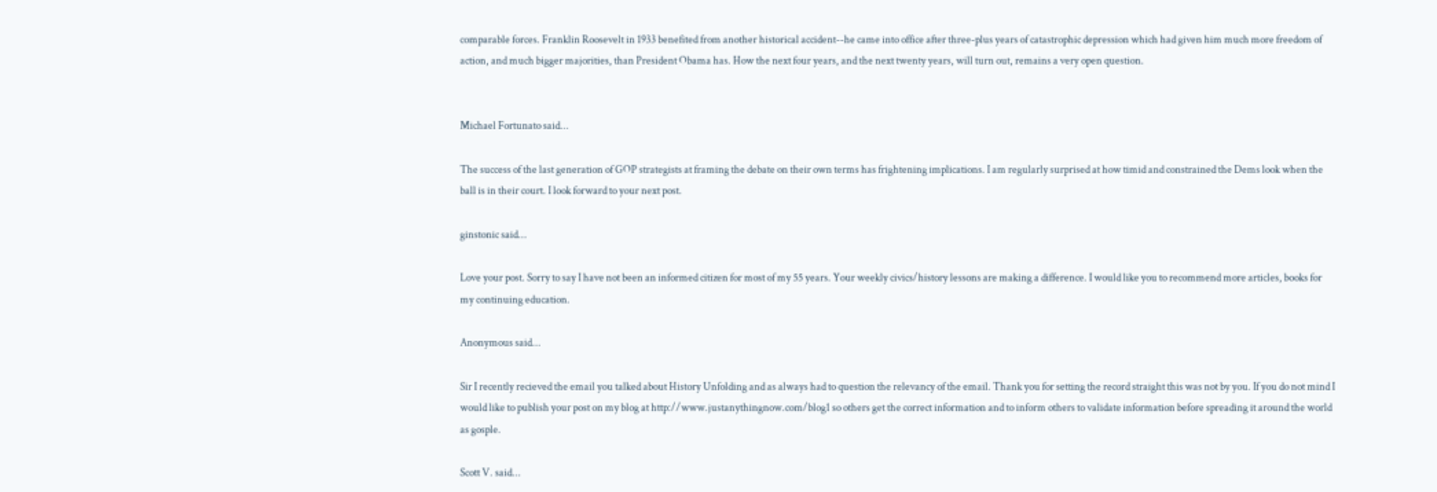comparable forces. Franklin Roosevelt in 1933 benefited from another historical accident--he came into office after three-plus years of catastrophic depression which had given him much more freedom of action, and much bigger majorities, than President Obama has. How the next four years, and the next twenty years, will turn out, remains a very open question.


Michael Fortunato said...

The success of the last generation of GOP strategists at framing the debate on their own terms has frightening implications. I am regularly surprised at how timid and constrained the Dems look when the ball is in their court. I look forward to your next post.

ginstonic said...

Love your post. Sorry to say I have not been an informed citizen for most of my 55 years. Your weekly civics/history lessons are making a difference. I would like you to recommend more articles, books for my continuing education.

Anonymous said...

Sir I recently recieved the email you talked about History Unfolding and as always had to question the relevancy of the email. Thank you for setting the record straight this was not by you. If you do not mind I would like to publish your post on my blog at http://www.justanythingnow.com/blog1 so others get the correct information and to inform others to validate information before spreading it around the world as gosple.

Scott V. said...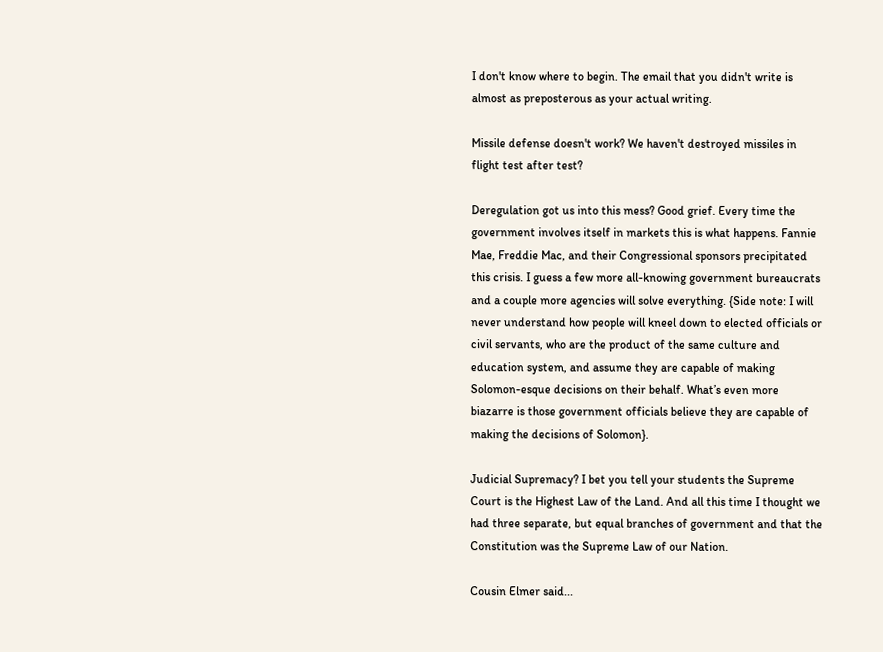I don't know where to begin. The email that you didn't write is almost as preposterous as your actual writing.

Missile defense doesn't work? We haven't destroyed missiles in flight test after test?

Deregulation got us into this mess? Good grief. Every time the government involves itself in markets this is what happens. Fannie Mae, Freddie Mac, and their Congressional sponsors precipitated this crisis. I guess a few more all-knowing government bureaucrats and a couple more agencies will solve everything. {Side note: I will never understand how people will kneel down to elected officials or civil servants, who are the product of the same culture and education system, and assume they are capable of making Solomon-esque decisions on their behalf. What’s even more biazarre is those government officials believe they are capable of making the decisions of Solomon}.

Judicial Supremacy? I bet you tell your students the Supreme Court is the Highest Law of the Land. And all this time I thought we had three separate, but equal branches of government and that the Constitution was the Supreme Law of our Nation.

Cousin Elmer said...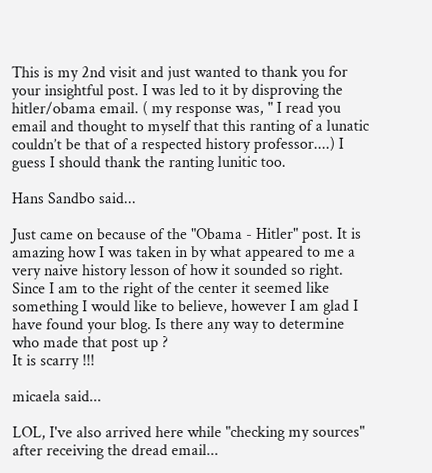This is my 2nd visit and just wanted to thank you for your insightful post. I was led to it by disproving the hitler/obama email. ( my response was, " I read you email and thought to myself that this ranting of a lunatic couldn’t be that of a respected history professor....) I guess I should thank the ranting lunitic too.

Hans Sandbo said...

Just came on because of the "Obama - Hitler" post. It is amazing how I was taken in by what appeared to me a very naive history lesson of how it sounded so right. Since I am to the right of the center it seemed like something I would like to believe, however I am glad I have found your blog. Is there any way to determine who made that post up ?
It is scarry !!!

micaela said...

LOL, I've also arrived here while "checking my sources" after receiving the dread email...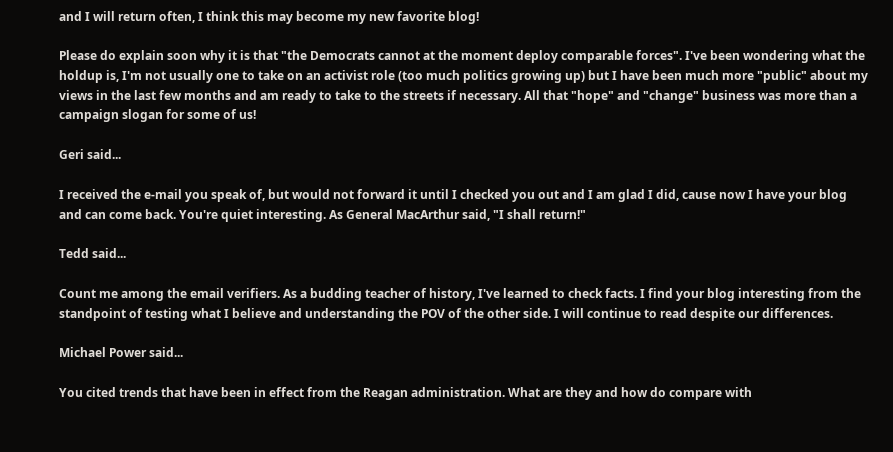and I will return often, I think this may become my new favorite blog!

Please do explain soon why it is that "the Democrats cannot at the moment deploy comparable forces". I've been wondering what the holdup is, I'm not usually one to take on an activist role (too much politics growing up) but I have been much more "public" about my views in the last few months and am ready to take to the streets if necessary. All that "hope" and "change" business was more than a campaign slogan for some of us!

Geri said...

I received the e-mail you speak of, but would not forward it until I checked you out and I am glad I did, cause now I have your blog and can come back. You're quiet interesting. As General MacArthur said, "I shall return!"

Tedd said...

Count me among the email verifiers. As a budding teacher of history, I've learned to check facts. I find your blog interesting from the standpoint of testing what I believe and understanding the POV of the other side. I will continue to read despite our differences.

Michael Power said...

You cited trends that have been in effect from the Reagan administration. What are they and how do compare with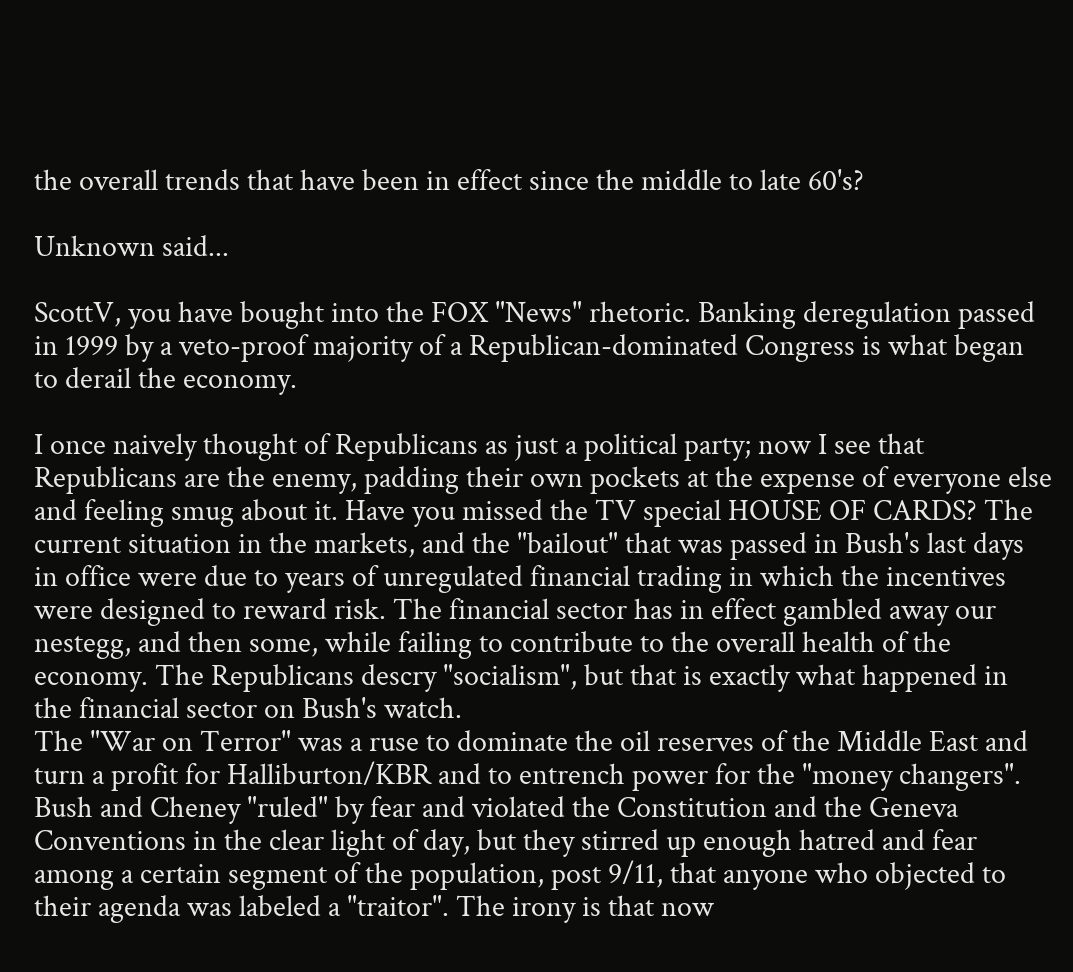the overall trends that have been in effect since the middle to late 60's?

Unknown said...

ScottV, you have bought into the FOX "News" rhetoric. Banking deregulation passed in 1999 by a veto-proof majority of a Republican-dominated Congress is what began to derail the economy.

I once naively thought of Republicans as just a political party; now I see that Republicans are the enemy, padding their own pockets at the expense of everyone else and feeling smug about it. Have you missed the TV special HOUSE OF CARDS? The current situation in the markets, and the "bailout" that was passed in Bush's last days in office were due to years of unregulated financial trading in which the incentives were designed to reward risk. The financial sector has in effect gambled away our nestegg, and then some, while failing to contribute to the overall health of the economy. The Republicans descry "socialism", but that is exactly what happened in the financial sector on Bush's watch.
The "War on Terror" was a ruse to dominate the oil reserves of the Middle East and turn a profit for Halliburton/KBR and to entrench power for the "money changers". Bush and Cheney "ruled" by fear and violated the Constitution and the Geneva Conventions in the clear light of day, but they stirred up enough hatred and fear among a certain segment of the population, post 9/11, that anyone who objected to their agenda was labeled a "traitor". The irony is that now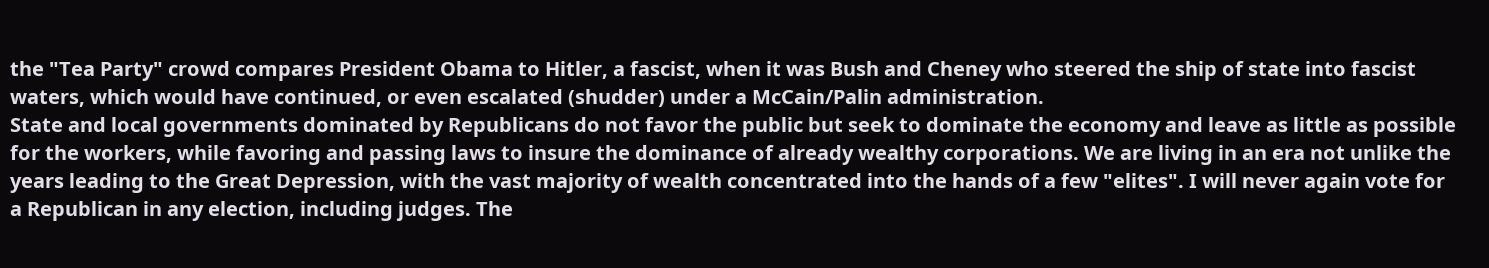the "Tea Party" crowd compares President Obama to Hitler, a fascist, when it was Bush and Cheney who steered the ship of state into fascist waters, which would have continued, or even escalated (shudder) under a McCain/Palin administration.
State and local governments dominated by Republicans do not favor the public but seek to dominate the economy and leave as little as possible for the workers, while favoring and passing laws to insure the dominance of already wealthy corporations. We are living in an era not unlike the years leading to the Great Depression, with the vast majority of wealth concentrated into the hands of a few "elites". I will never again vote for a Republican in any election, including judges. The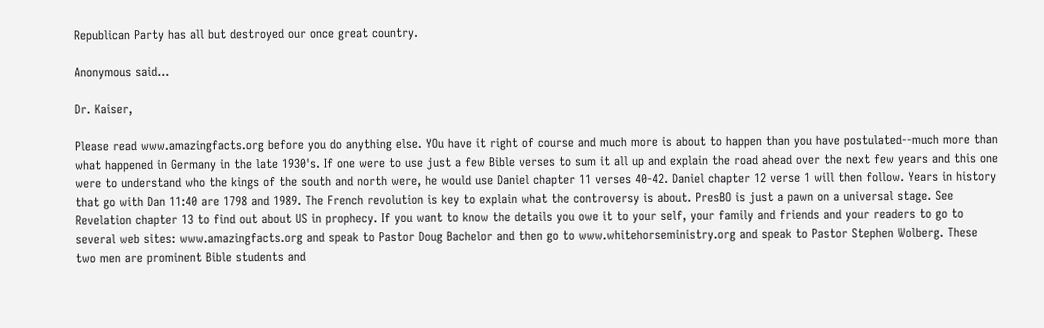Republican Party has all but destroyed our once great country.

Anonymous said...

Dr. Kaiser,

Please read www.amazingfacts.org before you do anything else. YOu have it right of course and much more is about to happen than you have postulated--much more than what happened in Germany in the late 1930's. If one were to use just a few Bible verses to sum it all up and explain the road ahead over the next few years and this one were to understand who the kings of the south and north were, he would use Daniel chapter 11 verses 40-42. Daniel chapter 12 verse 1 will then follow. Years in history that go with Dan 11:40 are 1798 and 1989. The French revolution is key to explain what the controversy is about. PresBO is just a pawn on a universal stage. See Revelation chapter 13 to find out about US in prophecy. If you want to know the details you owe it to your self, your family and friends and your readers to go to several web sites: www.amazingfacts.org and speak to Pastor Doug Bachelor and then go to www.whitehorseministry.org and speak to Pastor Stephen Wolberg. These two men are prominent Bible students and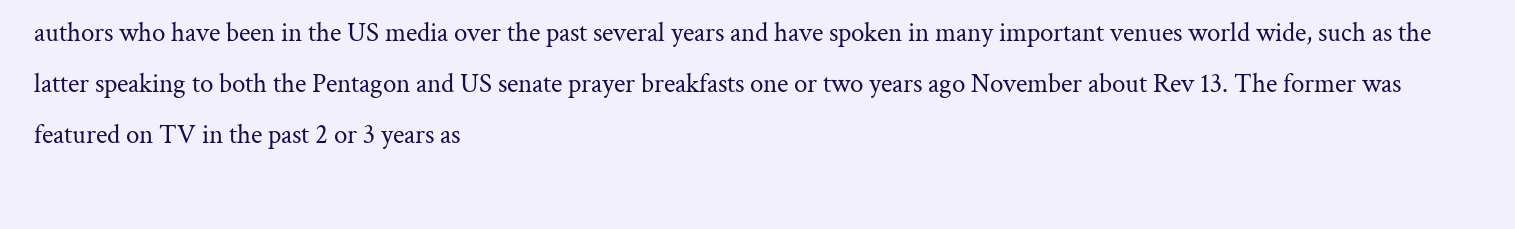authors who have been in the US media over the past several years and have spoken in many important venues world wide, such as the latter speaking to both the Pentagon and US senate prayer breakfasts one or two years ago November about Rev 13. The former was featured on TV in the past 2 or 3 years as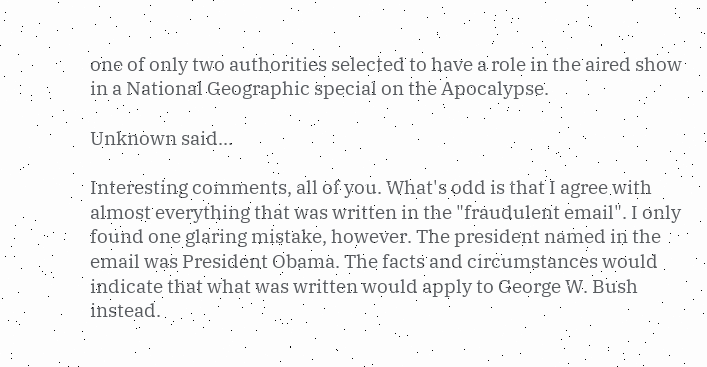one of only two authorities selected to have a role in the aired show in a National Geographic special on the Apocalypse.

Unknown said...

Interesting comments, all of you. What's odd is that I agree with almost everything that was written in the "fraudulent email". I only found one glaring mistake, however. The president named in the email was President Obama. The facts and circumstances would indicate that what was written would apply to George W. Bush instead.